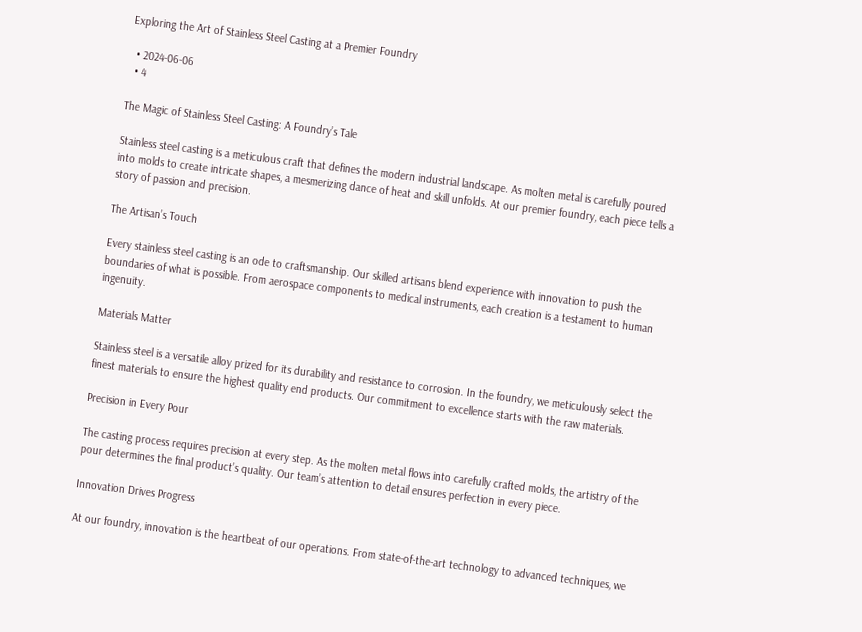Exploring the Art of Stainless Steel Casting at a Premier Foundry

  • 2024-06-06
  • 4

The Magic of Stainless Steel Casting: A Foundry’s Tale

Stainless steel casting is a meticulous craft that defines the modern industrial landscape. As molten metal is carefully poured into molds to create intricate shapes, a mesmerizing dance of heat and skill unfolds. At our premier foundry, each piece tells a story of passion and precision.

The Artisan’s Touch

Every stainless steel casting is an ode to craftsmanship. Our skilled artisans blend experience with innovation to push the boundaries of what is possible. From aerospace components to medical instruments, each creation is a testament to human ingenuity.

Materials Matter

Stainless steel is a versatile alloy prized for its durability and resistance to corrosion. In the foundry, we meticulously select the finest materials to ensure the highest quality end products. Our commitment to excellence starts with the raw materials.

Precision in Every Pour

The casting process requires precision at every step. As the molten metal flows into carefully crafted molds, the artistry of the pour determines the final product’s quality. Our team’s attention to detail ensures perfection in every piece.

Innovation Drives Progress

At our foundry, innovation is the heartbeat of our operations. From state-of-the-art technology to advanced techniques, we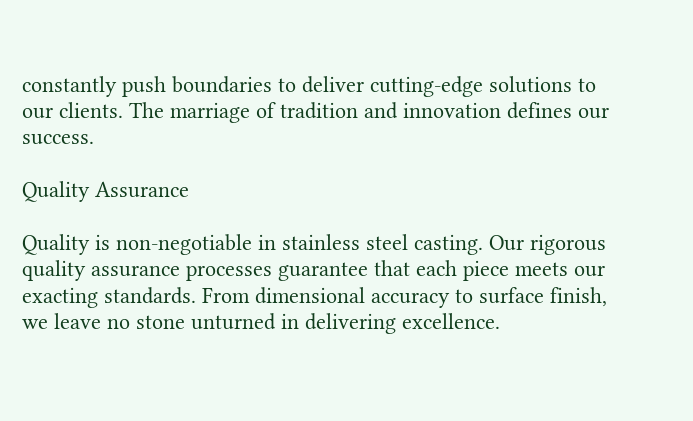constantly push boundaries to deliver cutting-edge solutions to our clients. The marriage of tradition and innovation defines our success.

Quality Assurance

Quality is non-negotiable in stainless steel casting. Our rigorous quality assurance processes guarantee that each piece meets our exacting standards. From dimensional accuracy to surface finish, we leave no stone unturned in delivering excellence.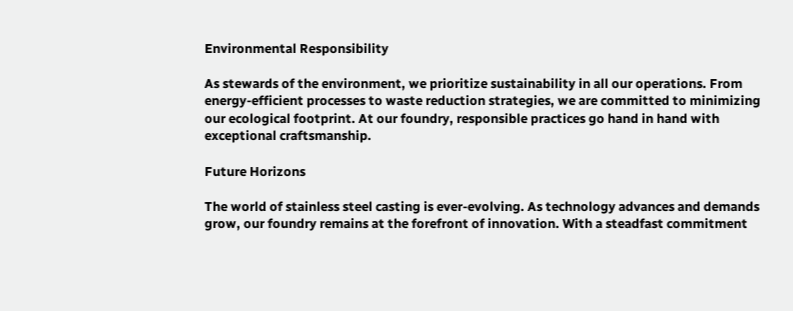Environmental Responsibility

As stewards of the environment, we prioritize sustainability in all our operations. From energy-efficient processes to waste reduction strategies, we are committed to minimizing our ecological footprint. At our foundry, responsible practices go hand in hand with exceptional craftsmanship.

Future Horizons

The world of stainless steel casting is ever-evolving. As technology advances and demands grow, our foundry remains at the forefront of innovation. With a steadfast commitment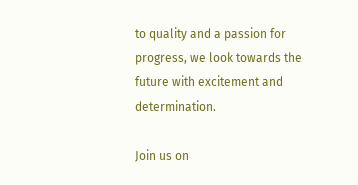to quality and a passion for progress, we look towards the future with excitement and determination.

Join us on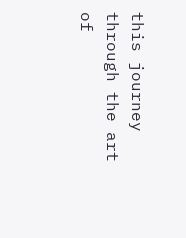this journey through the art of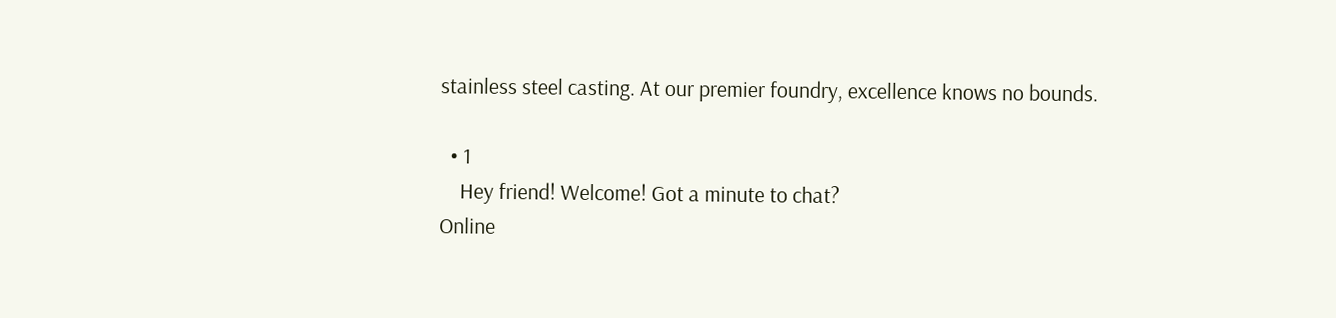stainless steel casting. At our premier foundry, excellence knows no bounds.

  • 1
    Hey friend! Welcome! Got a minute to chat?
Online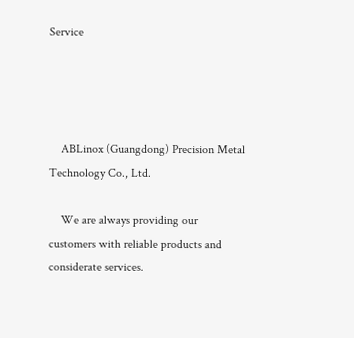Service




    ABLinox (Guangdong) Precision Metal Technology Co., Ltd.

    We are always providing our customers with reliable products and considerate services.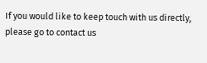If you would like to keep touch with us directly, please go to contact us